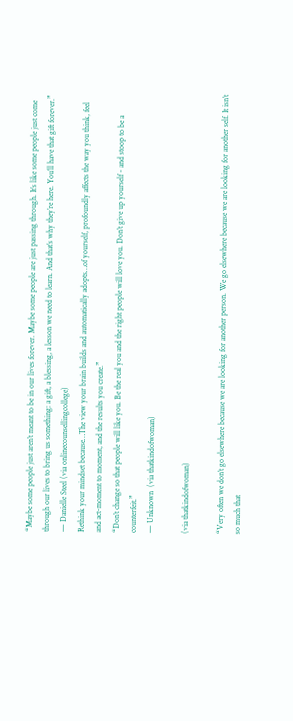“Maybe some people just aren’t meant to be in our lives forever. Maybe some people are just passing through. It’s like some people just come through our lives to bring us something: a gift, a blessing, a lesson we need to learn. And that’s why they’re here. You’ll have that gift forever.”
— Danielle Steel (via onlinecounsellingcollege)
Rethink your mindset because…The view your brain builds and automatically adopts…of yourself, profoundly affects the way you think, feel and act-moment to moment, and the results you create.”
“Don’t change so that people will like you. Be the real you and the right people will love you. Don’t give up yourself - and stoop to be a counterfeit.”
— Unknown  (via thatkindofwoman)

(via thatkindofwoman)

“Very often we don’t go elsewhere because we are looking for another person. We go elsewhere because we are looking for another self. It isn’t so much that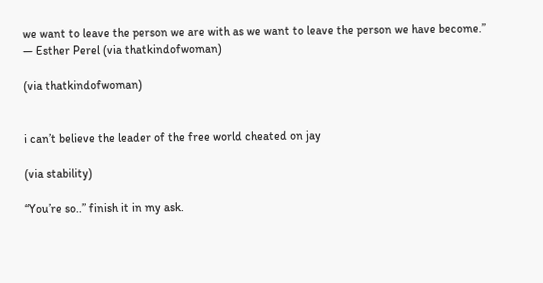we want to leave the person we are with as we want to leave the person we have become.”
— Esther Perel (via thatkindofwoman)

(via thatkindofwoman)


i can’t believe the leader of the free world cheated on jay

(via stability)

“You’re so..” finish it in my ask.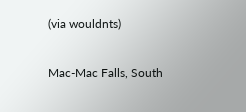(via wouldnts)


Mac-Mac Falls, South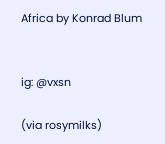Africa by Konrad Blum


ig: @vxsn

(via rosymilks)